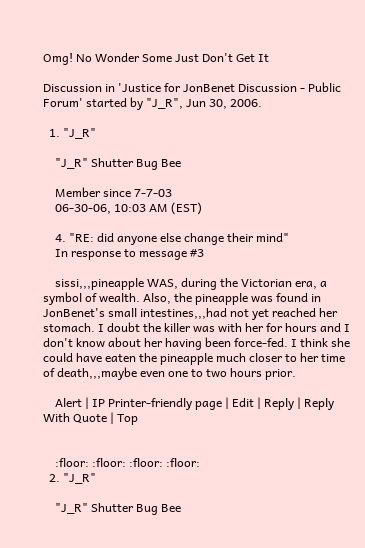Omg! No Wonder Some Just Don't Get It

Discussion in 'Justice for JonBenet Discussion - Public Forum' started by "J_R", Jun 30, 2006.

  1. "J_R"

    "J_R" Shutter Bug Bee

    Member since 7-7-03
    06-30-06, 10:03 AM (EST)

    4. "RE: did anyone else change their mind"
    In response to message #3

    sissi,,,pineapple WAS, during the Victorian era, a symbol of wealth. Also, the pineapple was found in JonBenet's small intestines,,,had not yet reached her stomach. I doubt the killer was with her for hours and I don't know about her having been force-fed. I think she could have eaten the pineapple much closer to her time of death,,,maybe even one to two hours prior.

    Alert | IP Printer-friendly page | Edit | Reply | Reply With Quote | Top


    :floor: :floor: :floor: :floor:
  2. "J_R"

    "J_R" Shutter Bug Bee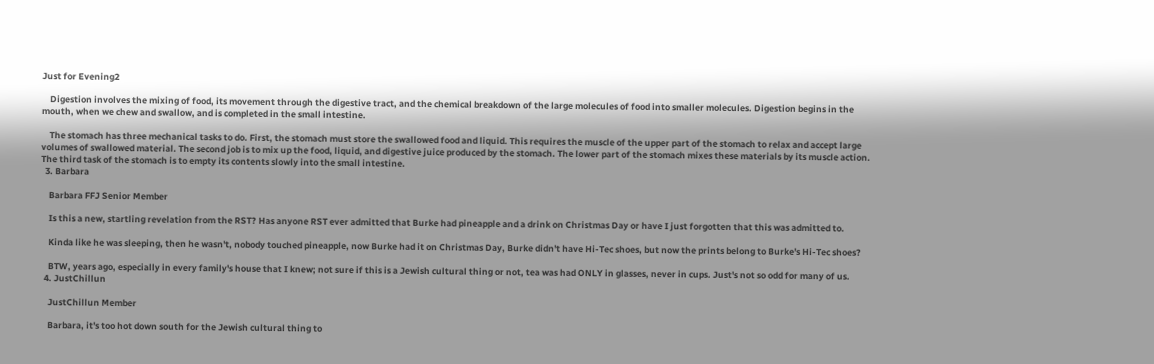Just for Evening2

    Digestion involves the mixing of food, its movement through the digestive tract, and the chemical breakdown of the large molecules of food into smaller molecules. Digestion begins in the mouth, when we chew and swallow, and is completed in the small intestine.

    The stomach has three mechanical tasks to do. First, the stomach must store the swallowed food and liquid. This requires the muscle of the upper part of the stomach to relax and accept large volumes of swallowed material. The second job is to mix up the food, liquid, and digestive juice produced by the stomach. The lower part of the stomach mixes these materials by its muscle action. The third task of the stomach is to empty its contents slowly into the small intestine.
  3. Barbara

    Barbara FFJ Senior Member

    Is this a new, startling revelation from the RST? Has anyone RST ever admitted that Burke had pineapple and a drink on Christmas Day or have I just forgotten that this was admitted to.

    Kinda like he was sleeping, then he wasn't, nobody touched pineapple, now Burke had it on Christmas Day, Burke didn't have Hi-Tec shoes, but now the prints belong to Burke's Hi-Tec shoes?

    BTW, years ago, especially in every family's house that I knew; not sure if this is a Jewish cultural thing or not, tea was had ONLY in glasses, never in cups. Just's not so odd for many of us.
  4. JustChillun

    JustChillun Member

    Barbara, it's too hot down south for the Jewish cultural thing to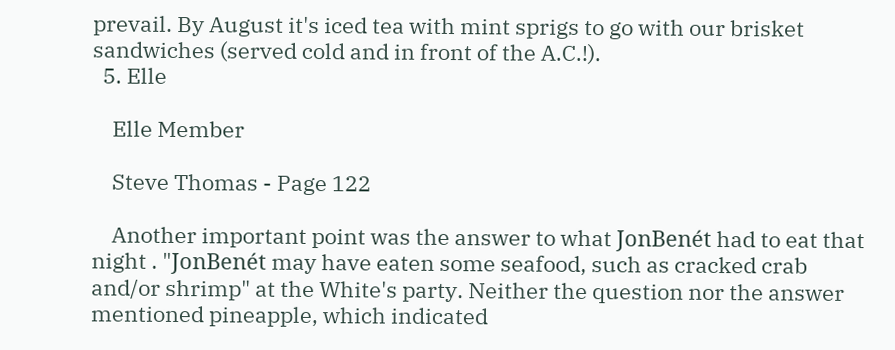prevail. By August it's iced tea with mint sprigs to go with our brisket sandwiches (served cold and in front of the A.C.!).
  5. Elle

    Elle Member

    Steve Thomas - Page 122

    Another important point was the answer to what JonBenét had to eat that night . "JonBenét may have eaten some seafood, such as cracked crab and/or shrimp" at the White's party. Neither the question nor the answer mentioned pineapple, which indicated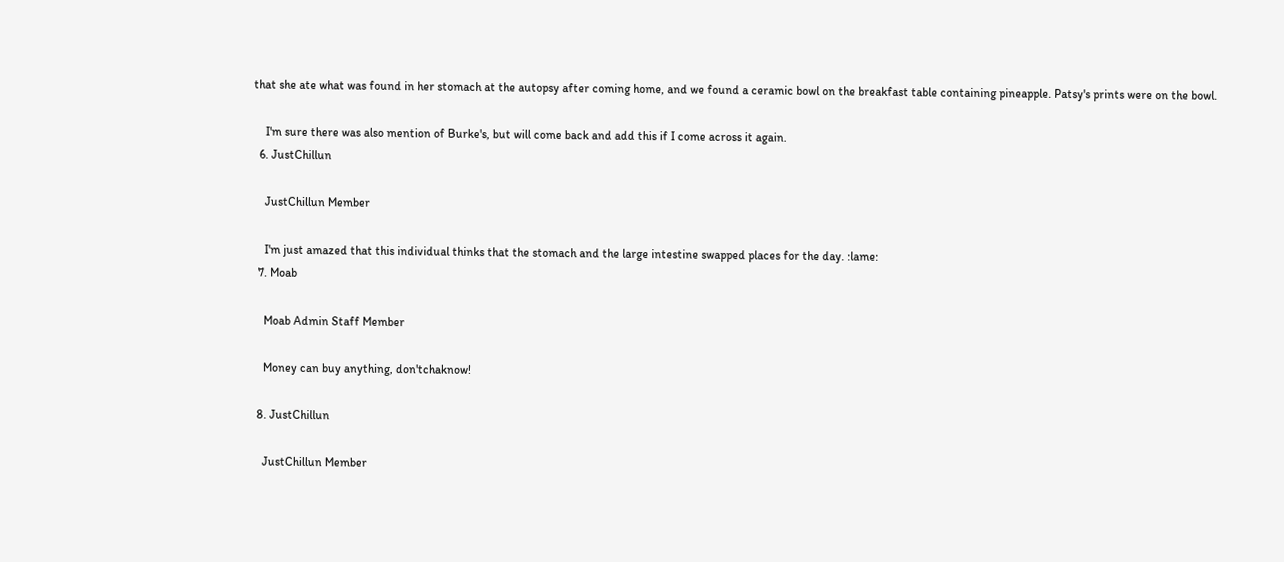that she ate what was found in her stomach at the autopsy after coming home, and we found a ceramic bowl on the breakfast table containing pineapple. Patsy's prints were on the bowl.

    I'm sure there was also mention of Burke's, but will come back and add this if I come across it again.
  6. JustChillun

    JustChillun Member

    I'm just amazed that this individual thinks that the stomach and the large intestine swapped places for the day. :lame:
  7. Moab

    Moab Admin Staff Member

    Money can buy anything, don'tchaknow!

  8. JustChillun

    JustChillun Member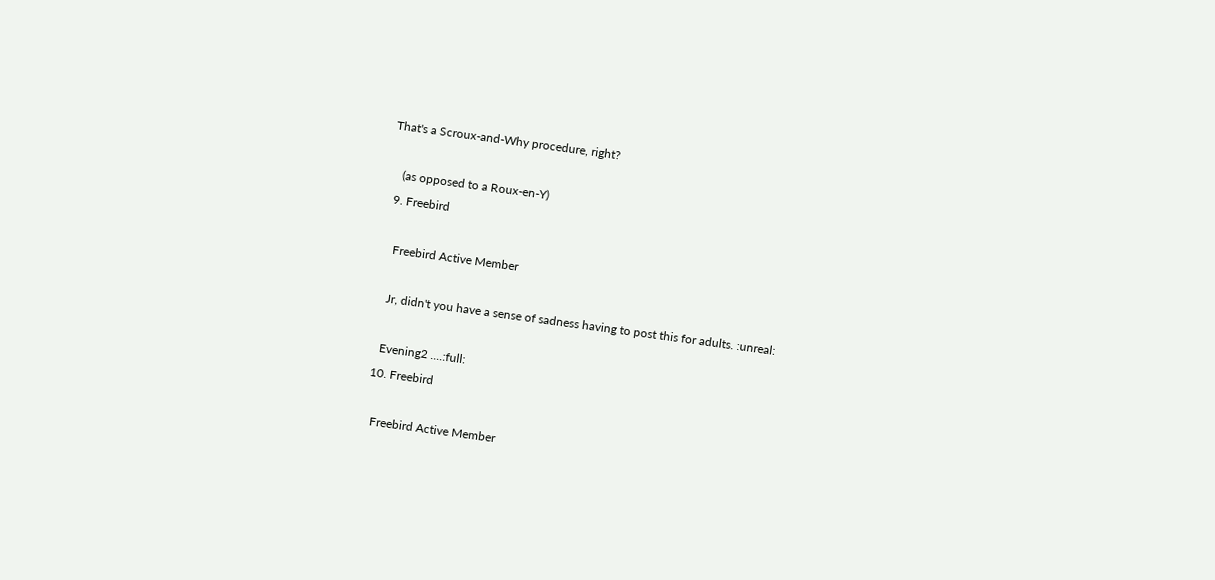That's a Scroux-and-Why procedure, right?

    (as opposed to a Roux-en-Y)
  9. Freebird

    Freebird Active Member

    Jr, didn't you have a sense of sadness having to post this for adults. :unreal:

    Evening2 ....:full:
  10. Freebird

    Freebird Active Member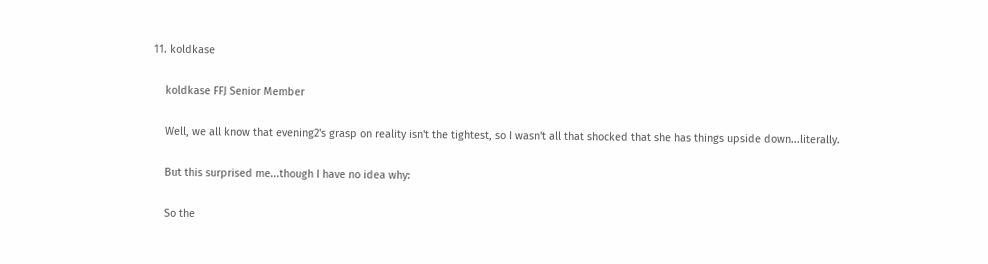11. koldkase

    koldkase FFJ Senior Member

    Well, we all know that evening2's grasp on reality isn't the tightest, so I wasn't all that shocked that she has things upside down...literally.

    But this surprised me...though I have no idea why:

    So the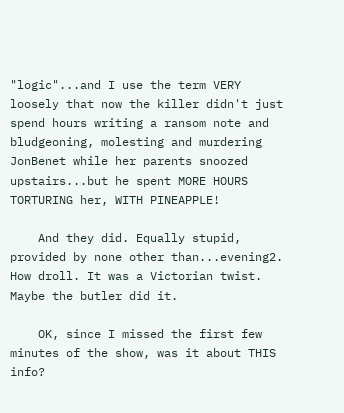"logic"...and I use the term VERY loosely that now the killer didn't just spend hours writing a ransom note and bludgeoning, molesting and murdering JonBenet while her parents snoozed upstairs...but he spent MORE HOURS TORTURING her, WITH PINEAPPLE!

    And they did. Equally stupid, provided by none other than...evening2. How droll. It was a Victorian twist. Maybe the butler did it.

    OK, since I missed the first few minutes of the show, was it about THIS info?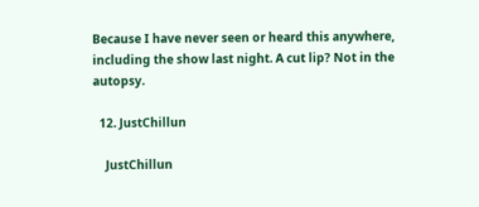Because I have never seen or heard this anywhere, including the show last night. A cut lip? Not in the autopsy.

  12. JustChillun

    JustChillun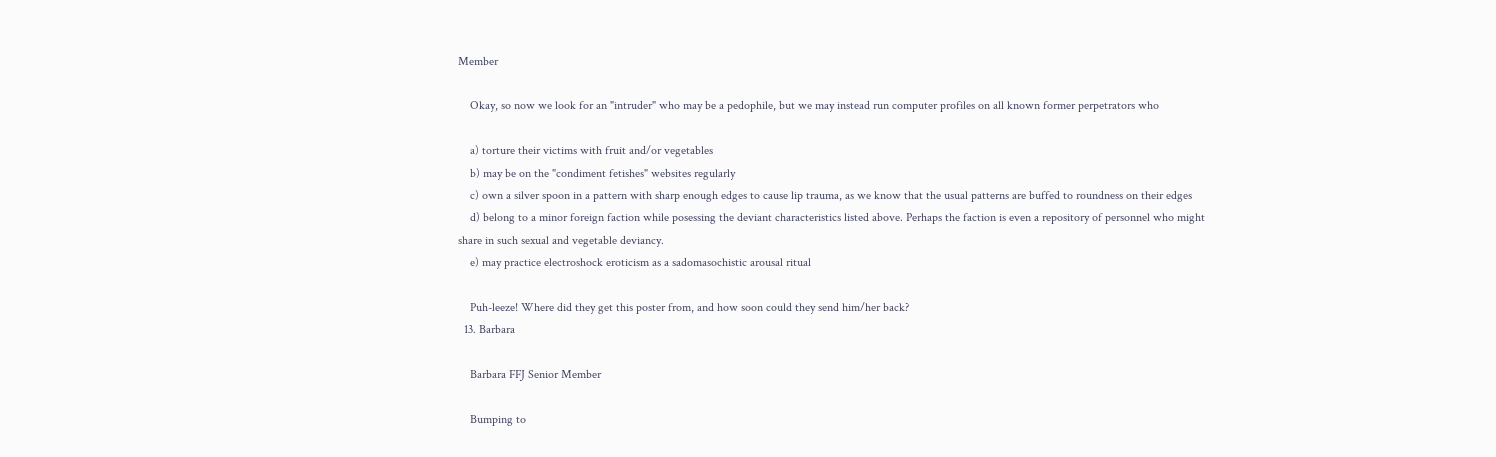Member

    Okay, so now we look for an "intruder" who may be a pedophile, but we may instead run computer profiles on all known former perpetrators who

    a) torture their victims with fruit and/or vegetables
    b) may be on the "condiment fetishes" websites regularly
    c) own a silver spoon in a pattern with sharp enough edges to cause lip trauma, as we know that the usual patterns are buffed to roundness on their edges
    d) belong to a minor foreign faction while posessing the deviant characteristics listed above. Perhaps the faction is even a repository of personnel who might share in such sexual and vegetable deviancy.
    e) may practice electroshock eroticism as a sadomasochistic arousal ritual

    Puh-leeze! Where did they get this poster from, and how soon could they send him/her back?
  13. Barbara

    Barbara FFJ Senior Member

    Bumping to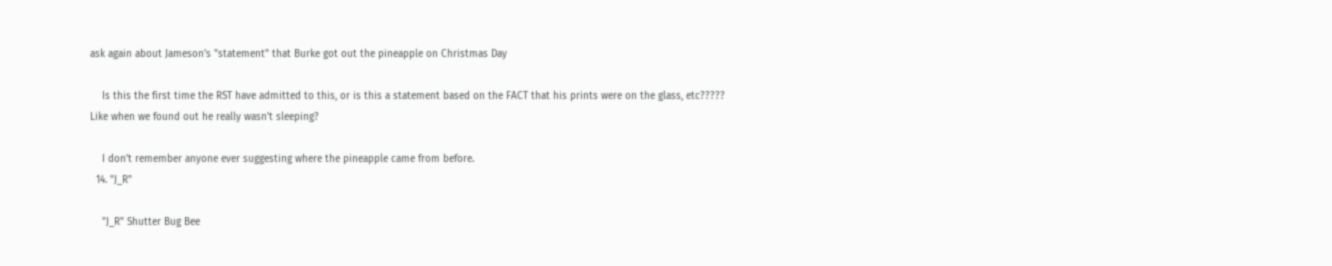ask again about Jameson's "statement" that Burke got out the pineapple on Christmas Day

    Is this the first time the RST have admitted to this, or is this a statement based on the FACT that his prints were on the glass, etc????? Like when we found out he really wasn't sleeping?

    I don't remember anyone ever suggesting where the pineapple came from before.
  14. "J_R"

    "J_R" Shutter Bug Bee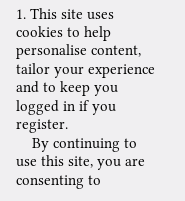1. This site uses cookies to help personalise content, tailor your experience and to keep you logged in if you register.
    By continuing to use this site, you are consenting to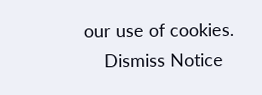our use of cookies.
    Dismiss Notice